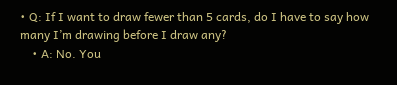• Q: If I want to draw fewer than 5 cards, do I have to say how many I’m drawing before I draw any?
    • A: No. You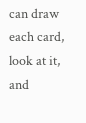can draw each card, look at it, and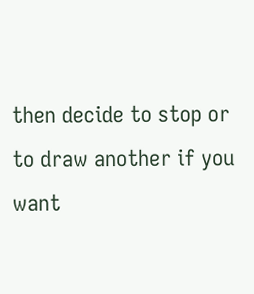then decide to stop or to draw another if you want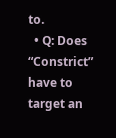to.
  • Q: Does “Constrict” have to target an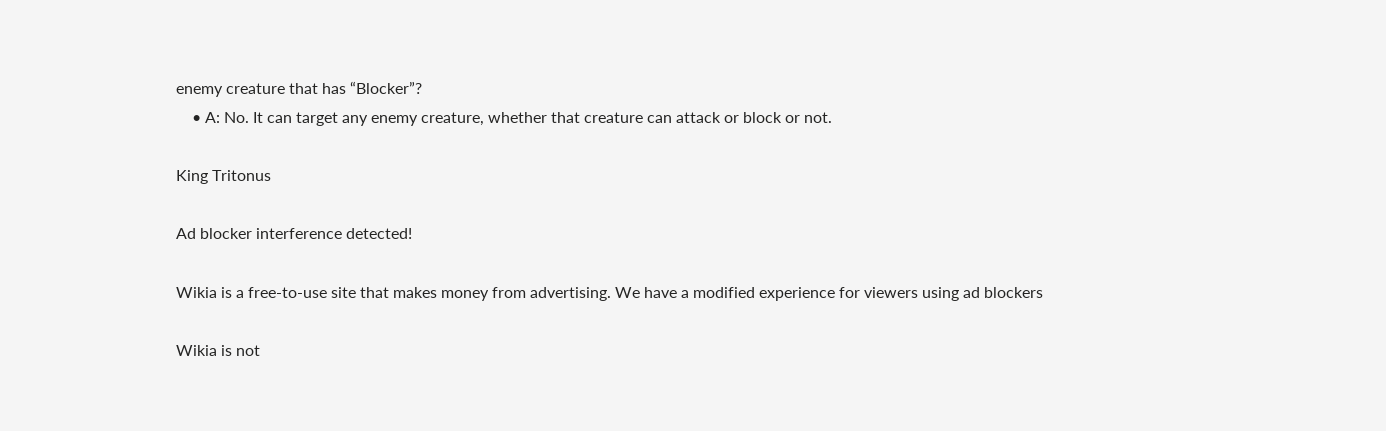enemy creature that has “Blocker”?
    • A: No. It can target any enemy creature, whether that creature can attack or block or not.

King Tritonus

Ad blocker interference detected!

Wikia is a free-to-use site that makes money from advertising. We have a modified experience for viewers using ad blockers

Wikia is not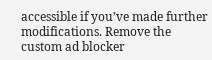accessible if you’ve made further modifications. Remove the custom ad blocker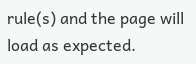rule(s) and the page will load as expected.